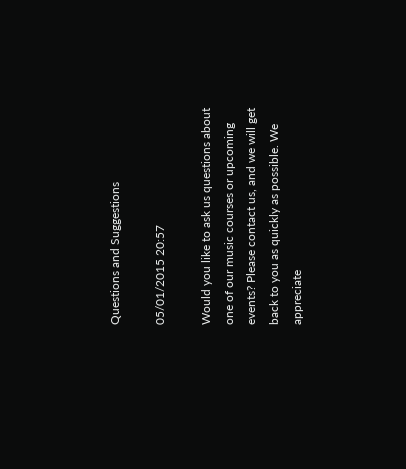Questions and Suggestions

05/01/2015 20:57

Would you like to ask us questions about one of our music courses or upcoming events? Please contact us, and we will get back to you as quickly as possible. We appreciate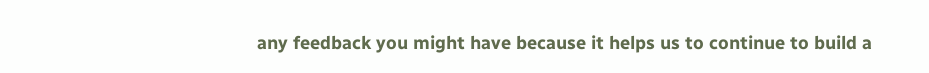any feedback you might have because it helps us to continue to build a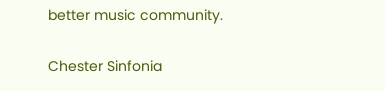better music community.


Chester Sinfonia